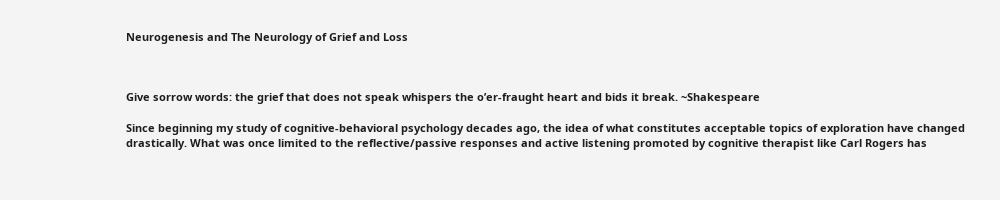Neurogenesis and The Neurology of Grief and Loss



Give sorrow words: the grief that does not speak whispers the o’er-fraught heart and bids it break. ~Shakespeare

Since beginning my study of cognitive-behavioral psychology decades ago, the idea of what constitutes acceptable topics of exploration have changed drastically. What was once limited to the reflective/passive responses and active listening promoted by cognitive therapist like Carl Rogers has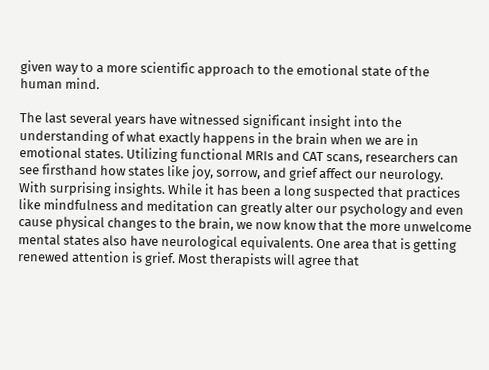given way to a more scientific approach to the emotional state of the human mind.

The last several years have witnessed significant insight into the understanding of what exactly happens in the brain when we are in emotional states. Utilizing functional MRIs and CAT scans, researchers can see firsthand how states like joy, sorrow, and grief affect our neurology. With surprising insights. While it has been a long suspected that practices like mindfulness and meditation can greatly alter our psychology and even cause physical changes to the brain, we now know that the more unwelcome mental states also have neurological equivalents. One area that is getting renewed attention is grief. Most therapists will agree that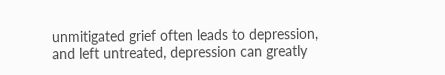unmitigated grief often leads to depression, and left untreated, depression can greatly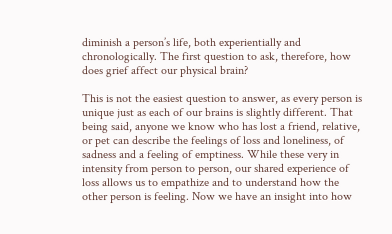diminish a person’s life, both experientially and chronologically. The first question to ask, therefore, how does grief affect our physical brain?

This is not the easiest question to answer, as every person is unique just as each of our brains is slightly different. That being said, anyone we know who has lost a friend, relative, or pet can describe the feelings of loss and loneliness, of sadness and a feeling of emptiness. While these very in intensity from person to person, our shared experience of loss allows us to empathize and to understand how the other person is feeling. Now we have an insight into how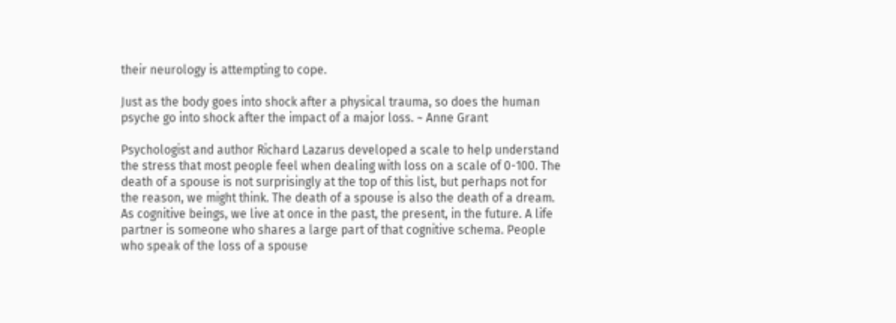their neurology is attempting to cope.

Just as the body goes into shock after a physical trauma, so does the human psyche go into shock after the impact of a major loss. ~ Anne Grant

Psychologist and author Richard Lazarus developed a scale to help understand the stress that most people feel when dealing with loss on a scale of 0-100. The death of a spouse is not surprisingly at the top of this list, but perhaps not for the reason, we might think. The death of a spouse is also the death of a dream. As cognitive beings, we live at once in the past, the present, in the future. A life partner is someone who shares a large part of that cognitive schema. People who speak of the loss of a spouse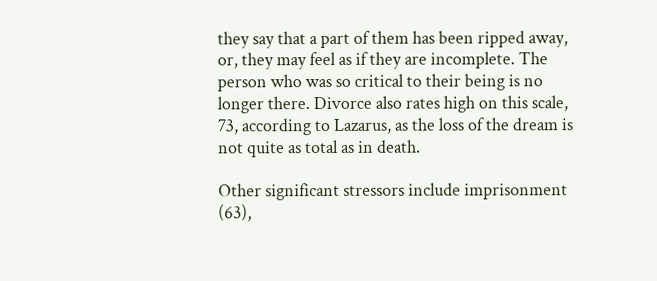they say that a part of them has been ripped away, or, they may feel as if they are incomplete. The person who was so critical to their being is no longer there. Divorce also rates high on this scale, 73, according to Lazarus, as the loss of the dream is not quite as total as in death.

Other significant stressors include imprisonment (63),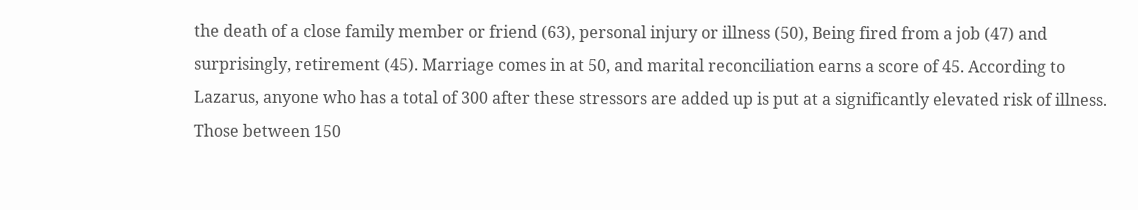the death of a close family member or friend (63), personal injury or illness (50), Being fired from a job (47) and surprisingly, retirement (45). Marriage comes in at 50, and marital reconciliation earns a score of 45. According to Lazarus, anyone who has a total of 300 after these stressors are added up is put at a significantly elevated risk of illness. Those between 150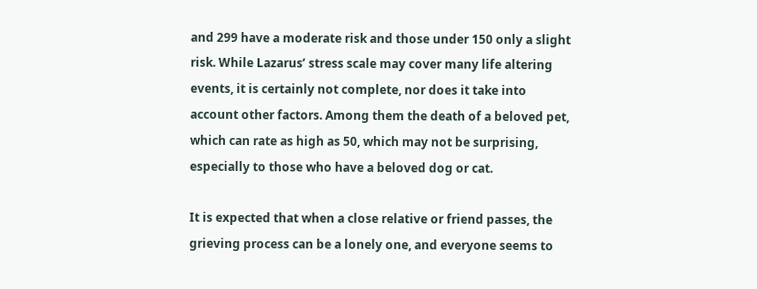and 299 have a moderate risk and those under 150 only a slight risk. While Lazarus’ stress scale may cover many life altering events, it is certainly not complete, nor does it take into account other factors. Among them the death of a beloved pet, which can rate as high as 50, which may not be surprising, especially to those who have a beloved dog or cat.

It is expected that when a close relative or friend passes, the grieving process can be a lonely one, and everyone seems to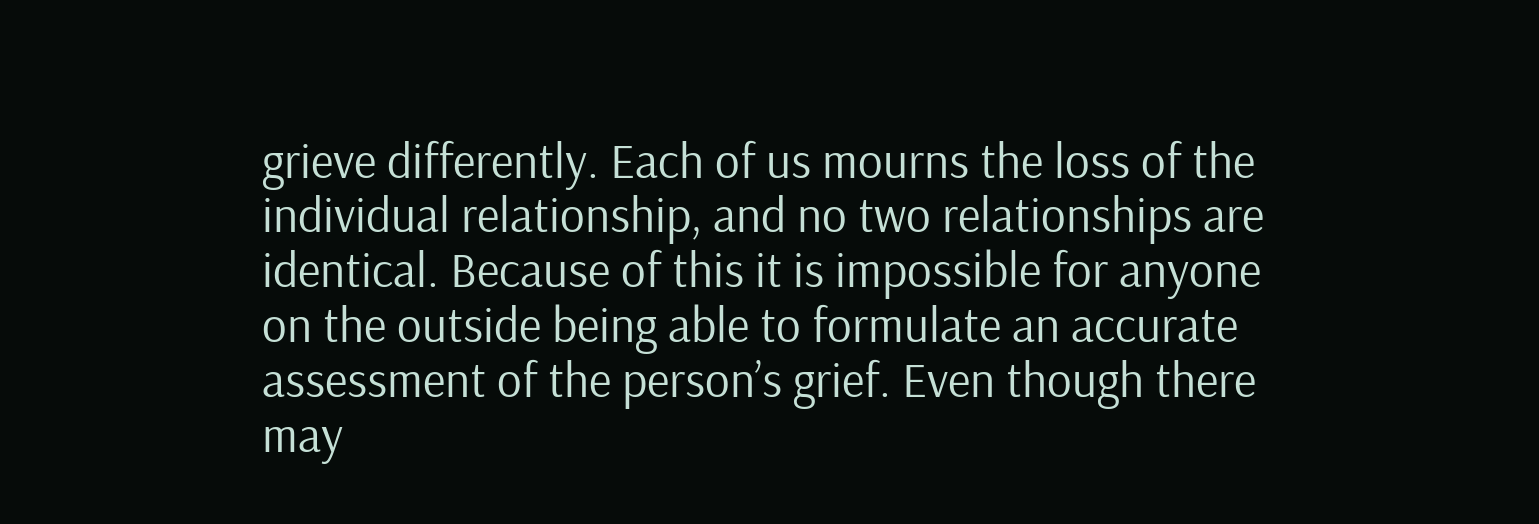grieve differently. Each of us mourns the loss of the individual relationship, and no two relationships are identical. Because of this it is impossible for anyone on the outside being able to formulate an accurate assessment of the person’s grief. Even though there may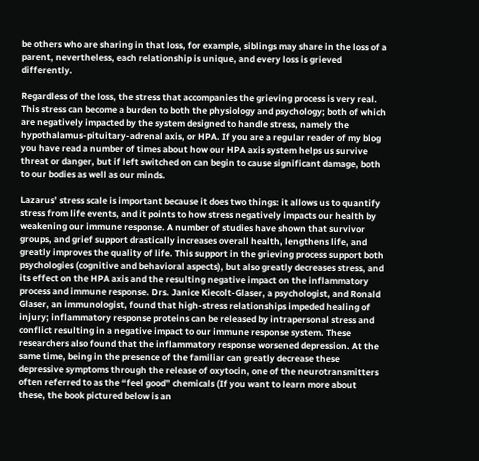be others who are sharing in that loss, for example, siblings may share in the loss of a parent, nevertheless, each relationship is unique, and every loss is grieved differently.

Regardless of the loss, the stress that accompanies the grieving process is very real. This stress can become a burden to both the physiology and psychology; both of which are negatively impacted by the system designed to handle stress, namely the hypothalamus-pituitary-adrenal axis, or HPA. If you are a regular reader of my blog you have read a number of times about how our HPA axis system helps us survive threat or danger, but if left switched on can begin to cause significant damage, both to our bodies as well as our minds.

Lazarus’ stress scale is important because it does two things: it allows us to quantify stress from life events, and it points to how stress negatively impacts our health by weakening our immune response. A number of studies have shown that survivor groups, and grief support drastically increases overall health, lengthens life, and greatly improves the quality of life. This support in the grieving process support both psychologies (cognitive and behavioral aspects), but also greatly decreases stress, and its effect on the HPA axis and the resulting negative impact on the inflammatory process and immune response. Drs. Janice Kiecolt-Glaser, a psychologist, and Ronald Glaser, an immunologist, found that high-stress relationships impeded healing of injury; inflammatory response proteins can be released by intrapersonal stress and conflict resulting in a negative impact to our immune response system. These researchers also found that the inflammatory response worsened depression. At the same time, being in the presence of the familiar can greatly decrease these depressive symptoms through the release of oxytocin, one of the neurotransmitters often referred to as the “feel good” chemicals (If you want to learn more about these, the book pictured below is an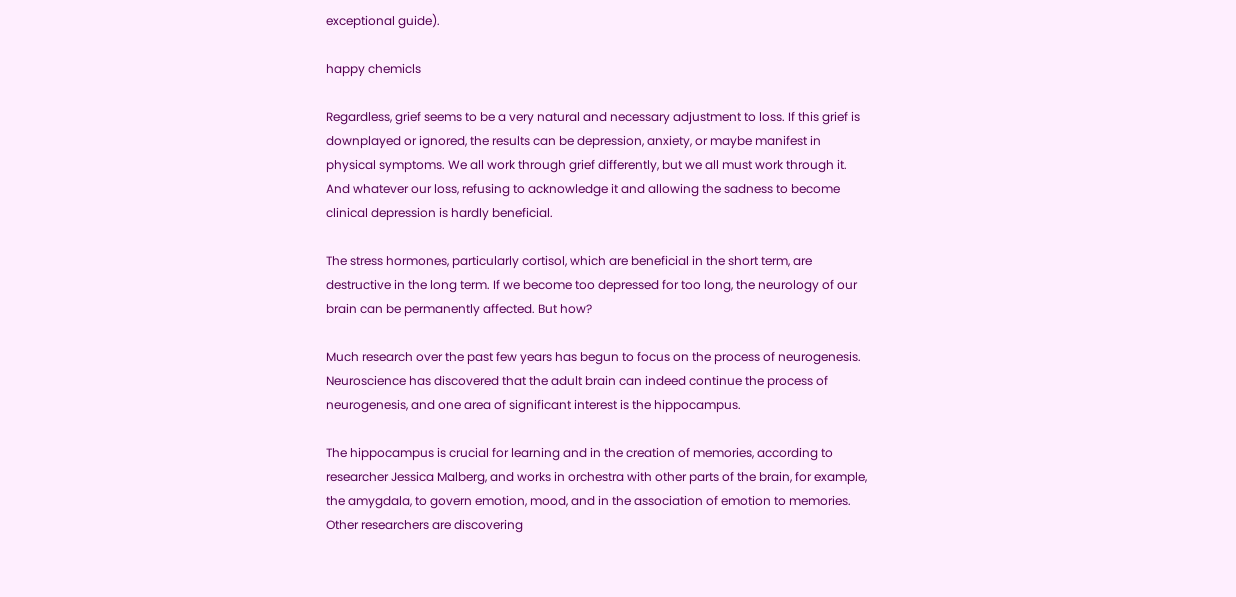exceptional guide).

happy chemicls

Regardless, grief seems to be a very natural and necessary adjustment to loss. If this grief is downplayed or ignored, the results can be depression, anxiety, or maybe manifest in physical symptoms. We all work through grief differently, but we all must work through it. And whatever our loss, refusing to acknowledge it and allowing the sadness to become clinical depression is hardly beneficial.

The stress hormones, particularly cortisol, which are beneficial in the short term, are destructive in the long term. If we become too depressed for too long, the neurology of our brain can be permanently affected. But how?

Much research over the past few years has begun to focus on the process of neurogenesis. Neuroscience has discovered that the adult brain can indeed continue the process of neurogenesis, and one area of significant interest is the hippocampus.

The hippocampus is crucial for learning and in the creation of memories, according to researcher Jessica Malberg, and works in orchestra with other parts of the brain, for example, the amygdala, to govern emotion, mood, and in the association of emotion to memories. Other researchers are discovering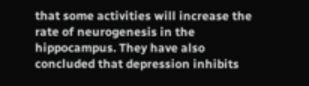that some activities will increase the rate of neurogenesis in the hippocampus. They have also concluded that depression inhibits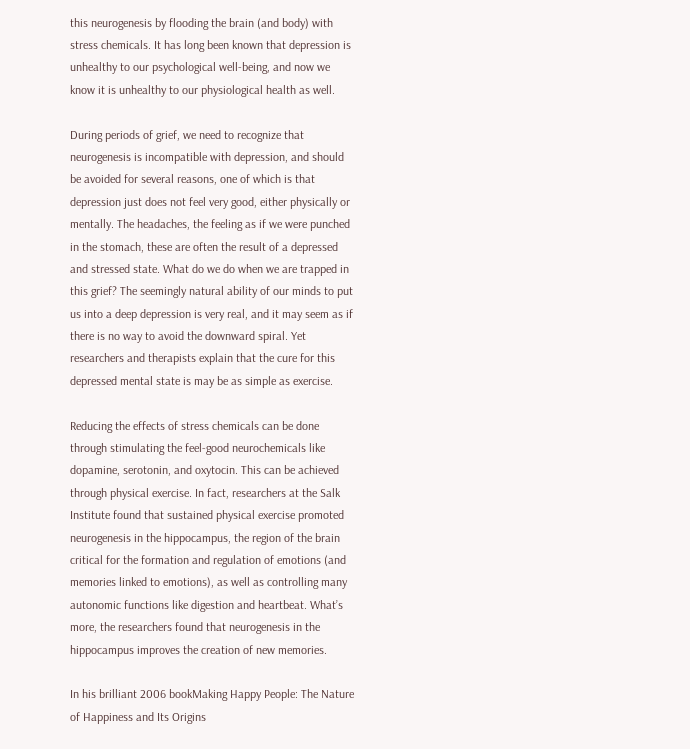this neurogenesis by flooding the brain (and body) with stress chemicals. It has long been known that depression is unhealthy to our psychological well-being, and now we know it is unhealthy to our physiological health as well.

During periods of grief, we need to recognize that neurogenesis is incompatible with depression, and should be avoided for several reasons, one of which is that depression just does not feel very good, either physically or mentally. The headaches, the feeling as if we were punched in the stomach, these are often the result of a depressed and stressed state. What do we do when we are trapped in this grief? The seemingly natural ability of our minds to put us into a deep depression is very real, and it may seem as if there is no way to avoid the downward spiral. Yet researchers and therapists explain that the cure for this depressed mental state is may be as simple as exercise.

Reducing the effects of stress chemicals can be done through stimulating the feel-good neurochemicals like dopamine, serotonin, and oxytocin. This can be achieved through physical exercise. In fact, researchers at the Salk Institute found that sustained physical exercise promoted neurogenesis in the hippocampus, the region of the brain critical for the formation and regulation of emotions (and memories linked to emotions), as well as controlling many autonomic functions like digestion and heartbeat. What’s more, the researchers found that neurogenesis in the hippocampus improves the creation of new memories.

In his brilliant 2006 bookMaking Happy People: The Nature of Happiness and Its Origins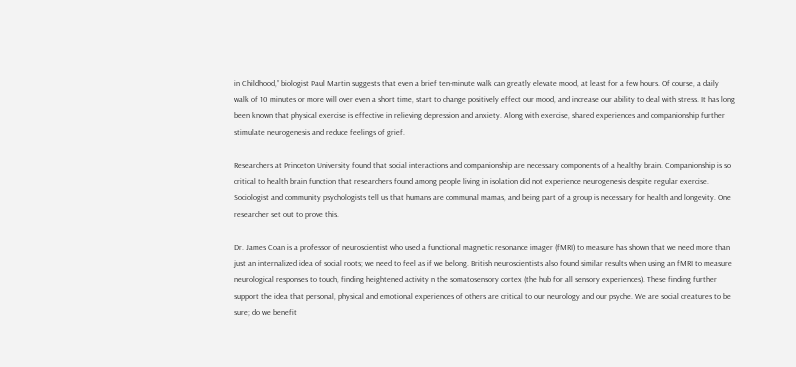in Childhood,” biologist Paul Martin suggests that even a brief ten-minute walk can greatly elevate mood, at least for a few hours. Of course, a daily walk of 10 minutes or more will over even a short time, start to change positively effect our mood, and increase our ability to deal with stress. It has long been known that physical exercise is effective in relieving depression and anxiety. Along with exercise, shared experiences and companionship further stimulate neurogenesis and reduce feelings of grief.

Researchers at Princeton University found that social interactions and companionship are necessary components of a healthy brain. Companionship is so critical to health brain function that researchers found among people living in isolation did not experience neurogenesis despite regular exercise. Sociologist and community psychologists tell us that humans are communal mamas, and being part of a group is necessary for health and longevity. One researcher set out to prove this.

Dr. James Coan is a professor of neuroscientist who used a functional magnetic resonance imager (fMRI) to measure has shown that we need more than just an internalized idea of social roots; we need to feel as if we belong. British neuroscientists also found similar results when using an fMRI to measure neurological responses to touch, finding heightened activity n the somatosensory cortex (the hub for all sensory experiences). These finding further support the idea that personal, physical and emotional experiences of others are critical to our neurology and our psyche. We are social creatures to be sure; do we benefit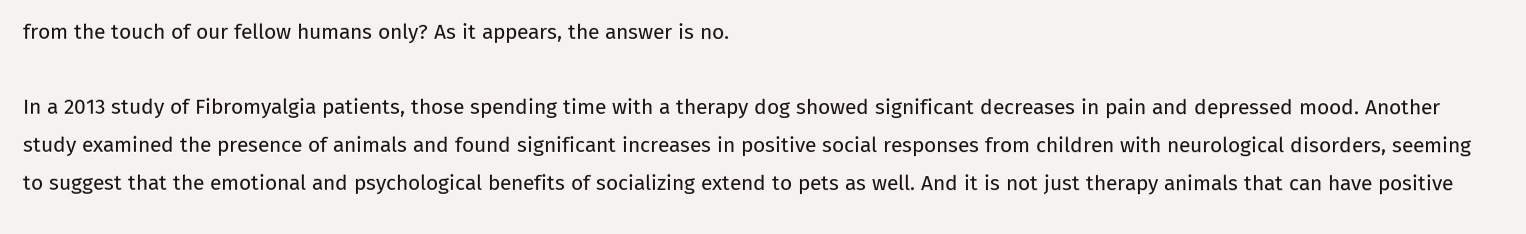from the touch of our fellow humans only? As it appears, the answer is no.

In a 2013 study of Fibromyalgia patients, those spending time with a therapy dog showed significant decreases in pain and depressed mood. Another study examined the presence of animals and found significant increases in positive social responses from children with neurological disorders, seeming to suggest that the emotional and psychological benefits of socializing extend to pets as well. And it is not just therapy animals that can have positive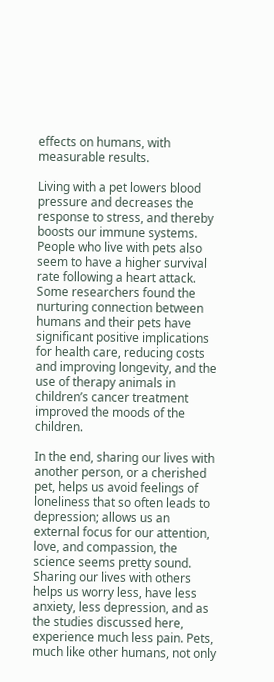effects on humans, with measurable results.

Living with a pet lowers blood pressure and decreases the response to stress, and thereby boosts our immune systems. People who live with pets also seem to have a higher survival rate following a heart attack. Some researchers found the nurturing connection between humans and their pets have significant positive implications for health care, reducing costs and improving longevity, and the use of therapy animals in children’s cancer treatment improved the moods of the children.

In the end, sharing our lives with another person, or a cherished pet, helps us avoid feelings of loneliness that so often leads to depression; allows us an external focus for our attention, love, and compassion, the science seems pretty sound. Sharing our lives with others helps us worry less, have less anxiety, less depression, and as the studies discussed here, experience much less pain. Pets, much like other humans, not only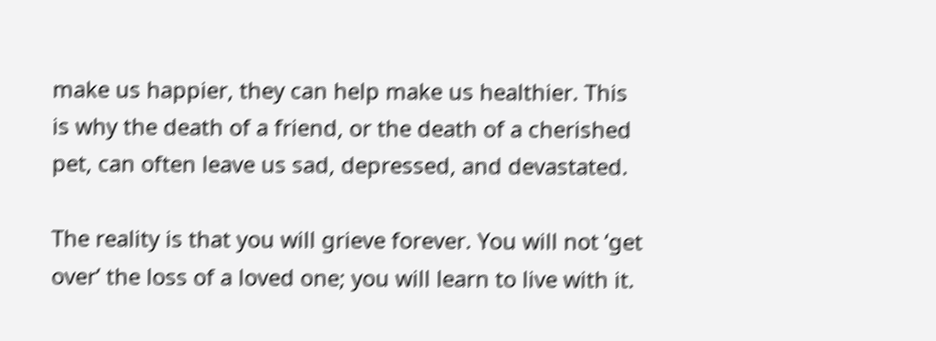make us happier, they can help make us healthier. This is why the death of a friend, or the death of a cherished pet, can often leave us sad, depressed, and devastated.

The reality is that you will grieve forever. You will not ‘get over’ the loss of a loved one; you will learn to live with it.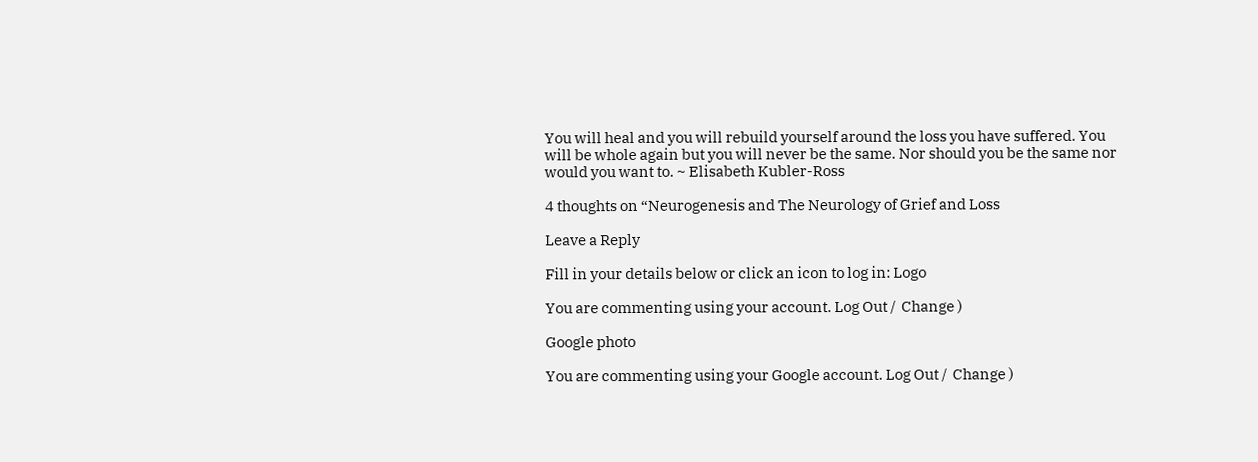You will heal and you will rebuild yourself around the loss you have suffered. You will be whole again but you will never be the same. Nor should you be the same nor would you want to. ~ Elisabeth Kubler-Ross

4 thoughts on “Neurogenesis and The Neurology of Grief and Loss

Leave a Reply

Fill in your details below or click an icon to log in: Logo

You are commenting using your account. Log Out /  Change )

Google photo

You are commenting using your Google account. Log Out /  Change )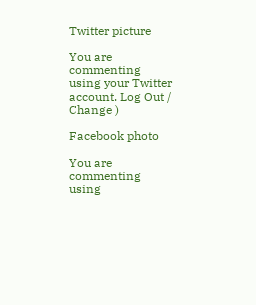Twitter picture

You are commenting using your Twitter account. Log Out /  Change )

Facebook photo

You are commenting using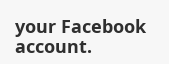your Facebook account.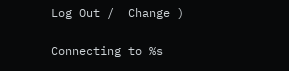Log Out /  Change )

Connecting to %s